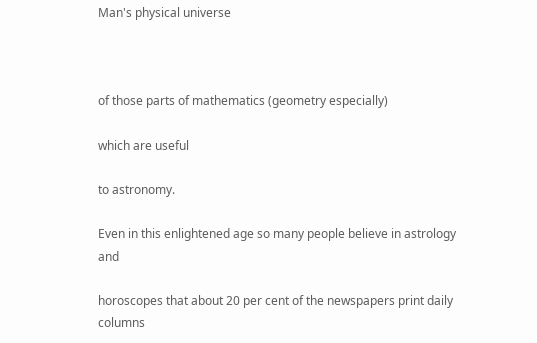Man's physical universe



of those parts of mathematics (geometry especially)

which are useful

to astronomy.

Even in this enlightened age so many people believe in astrology and

horoscopes that about 20 per cent of the newspapers print daily columns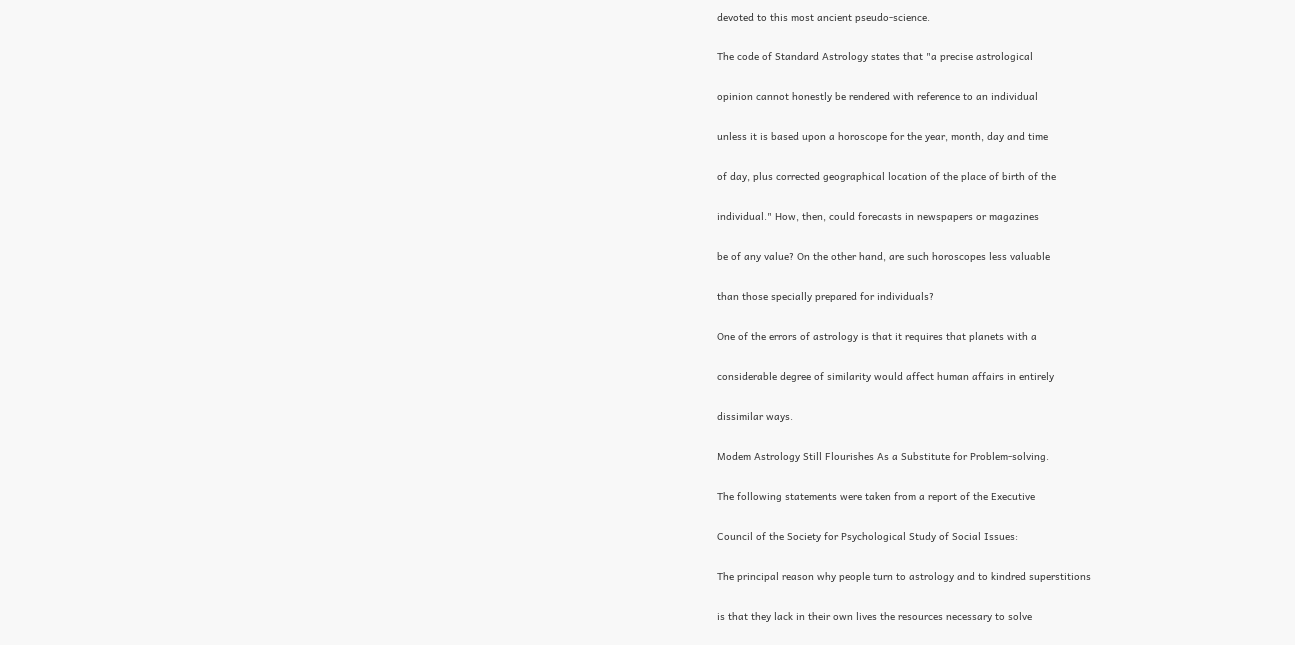devoted to this most ancient pseudo-science.

The code of Standard Astrology states that "a precise astrological

opinion cannot honestly be rendered with reference to an individual

unless it is based upon a horoscope for the year, month, day and time

of day, plus corrected geographical location of the place of birth of the

individual." How, then, could forecasts in newspapers or magazines

be of any value? On the other hand, are such horoscopes less valuable

than those specially prepared for individuals?

One of the errors of astrology is that it requires that planets with a

considerable degree of similarity would affect human affairs in entirely

dissimilar ways.

Modem Astrology Still Flourishes As a Substitute for Problem-solving.

The following statements were taken from a report of the Executive

Council of the Society for Psychological Study of Social Issues:

The principal reason why people turn to astrology and to kindred superstitions

is that they lack in their own lives the resources necessary to solve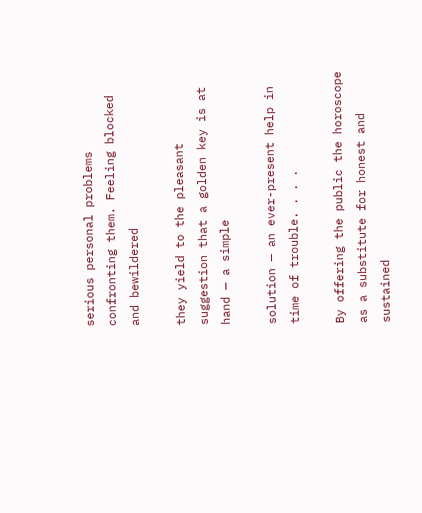serious personal problems confronting them. Feeling blocked and bewildered

they yield to the pleasant suggestion that a golden key is at hand — a simple

solution — an ever-present help in time of trouble. . . .

By offering the public the horoscope as a substitute for honest and sustained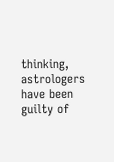thinking, astrologers have been guilty of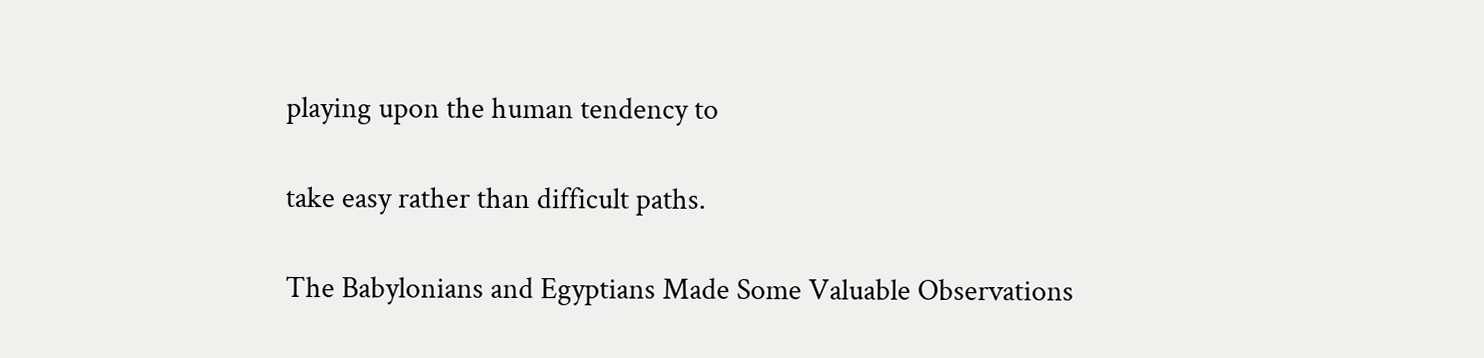playing upon the human tendency to

take easy rather than difficult paths.

The Babylonians and Egyptians Made Some Valuable Observations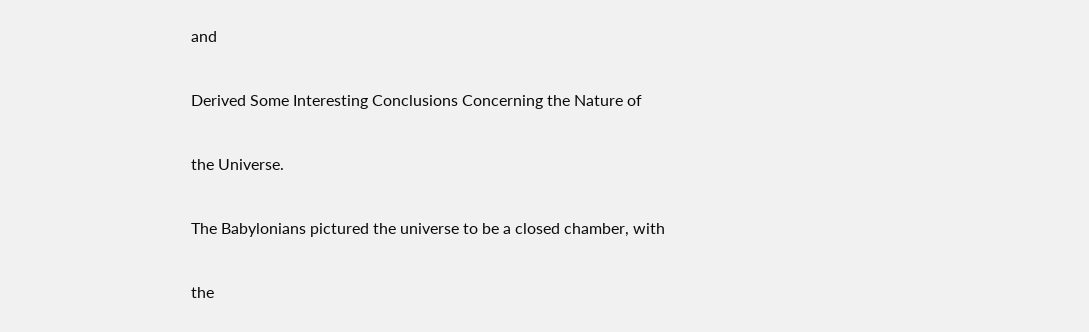and

Derived Some Interesting Conclusions Concerning the Nature of

the Universe.

The Babylonians pictured the universe to be a closed chamber, with

the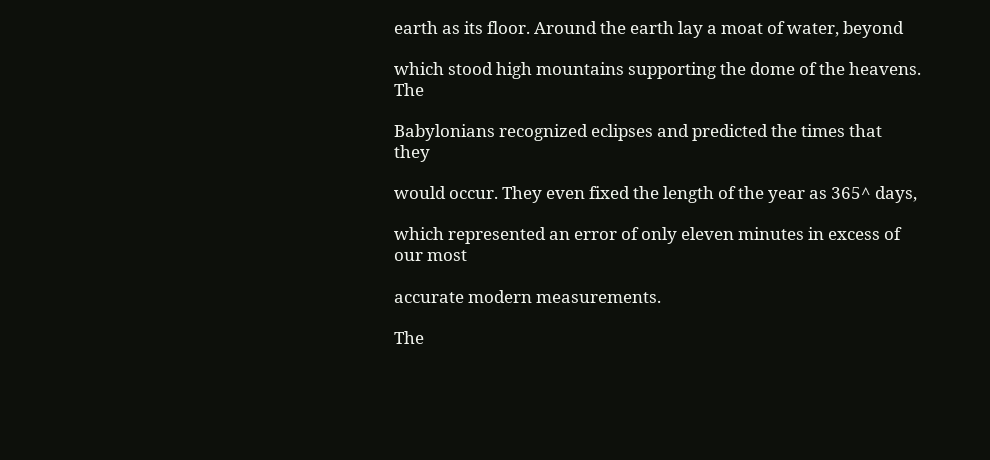earth as its floor. Around the earth lay a moat of water, beyond

which stood high mountains supporting the dome of the heavens. The

Babylonians recognized eclipses and predicted the times that they

would occur. They even fixed the length of the year as 365^ days,

which represented an error of only eleven minutes in excess of our most

accurate modern measurements.

The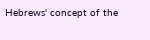Hebrews' concept of the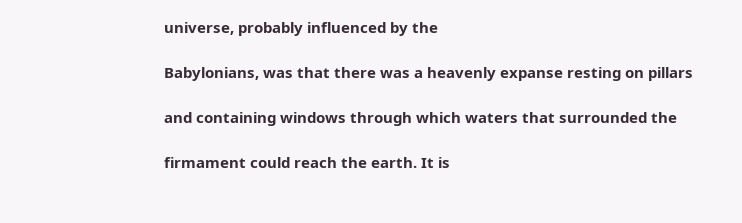universe, probably influenced by the

Babylonians, was that there was a heavenly expanse resting on pillars

and containing windows through which waters that surrounded the

firmament could reach the earth. It is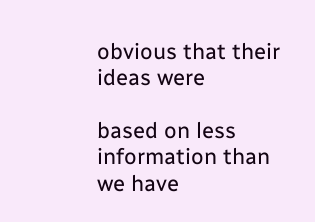obvious that their ideas were

based on less information than we have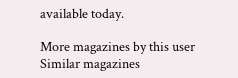available today.

More magazines by this user
Similar magazines